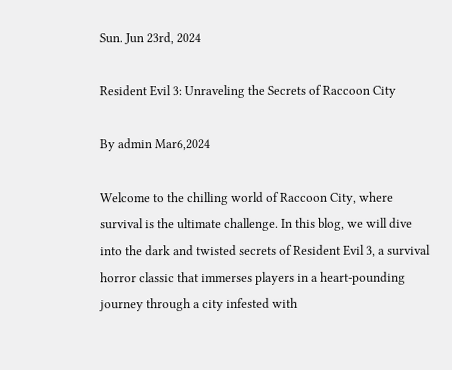Sun. Jun 23rd, 2024

Resident Evil 3: Unraveling the Secrets of Raccoon City

By admin Mar6,2024

Welcome to the chilling world of Raccoon City, where survival is the ultimate challenge. In this blog, we will dive into the dark and twisted secrets of Resident Evil 3, a survival horror classic that immerses players in a heart-pounding journey through a city infested with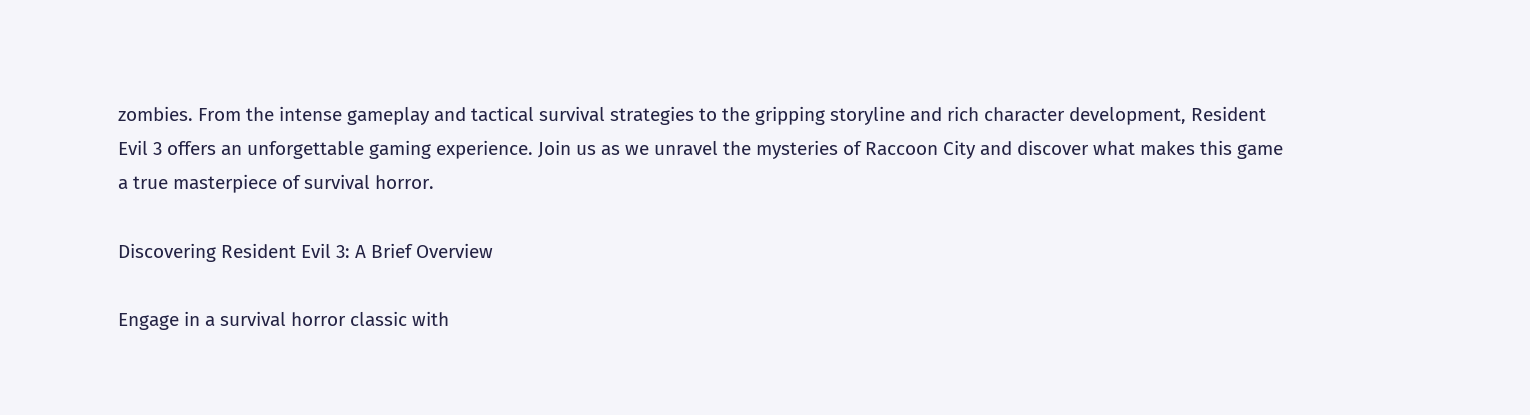zombies. From the intense gameplay and tactical survival strategies to the gripping storyline and rich character development, Resident Evil 3 offers an unforgettable gaming experience. Join us as we unravel the mysteries of Raccoon City and discover what makes this game a true masterpiece of survival horror.

Discovering Resident Evil 3: A Brief Overview

Engage in a survival horror classic with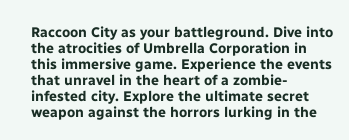Raccoon City as your battleground. Dive into the atrocities of Umbrella Corporation in this immersive game. Experience the events that unravel in the heart of a zombie-infested city. Explore the ultimate secret weapon against the horrors lurking in the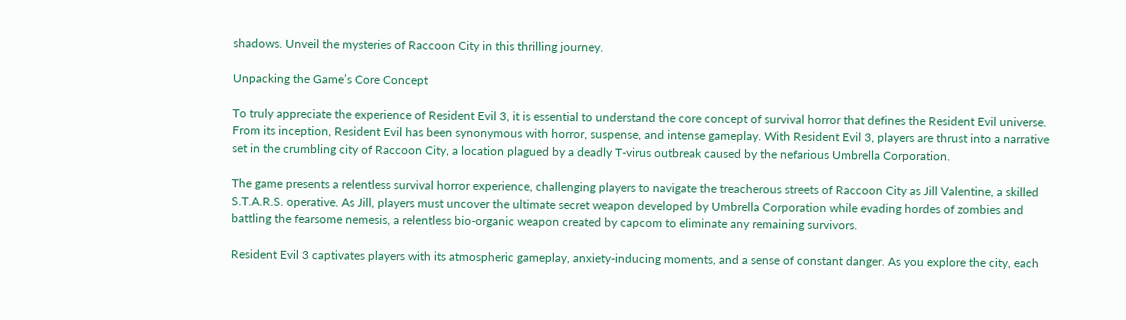shadows. Unveil the mysteries of Raccoon City in this thrilling journey.

Unpacking the Game’s Core Concept

To truly appreciate the experience of Resident Evil 3, it is essential to understand the core concept of survival horror that defines the Resident Evil universe. From its inception, Resident Evil has been synonymous with horror, suspense, and intense gameplay. With Resident Evil 3, players are thrust into a narrative set in the crumbling city of Raccoon City, a location plagued by a deadly T-virus outbreak caused by the nefarious Umbrella Corporation.

The game presents a relentless survival horror experience, challenging players to navigate the treacherous streets of Raccoon City as Jill Valentine, a skilled S.T.A.R.S. operative. As Jill, players must uncover the ultimate secret weapon developed by Umbrella Corporation while evading hordes of zombies and battling the fearsome nemesis, a relentless bio-organic weapon created by capcom to eliminate any remaining survivors.

Resident Evil 3 captivates players with its atmospheric gameplay, anxiety-inducing moments, and a sense of constant danger. As you explore the city, each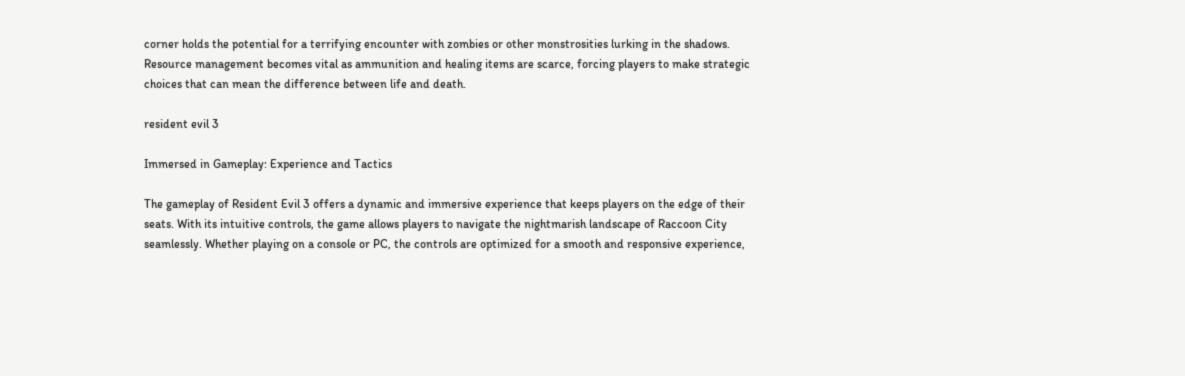corner holds the potential for a terrifying encounter with zombies or other monstrosities lurking in the shadows. Resource management becomes vital as ammunition and healing items are scarce, forcing players to make strategic choices that can mean the difference between life and death.

resident evil 3

Immersed in Gameplay: Experience and Tactics

The gameplay of Resident Evil 3 offers a dynamic and immersive experience that keeps players on the edge of their seats. With its intuitive controls, the game allows players to navigate the nightmarish landscape of Raccoon City seamlessly. Whether playing on a console or PC, the controls are optimized for a smooth and responsive experience,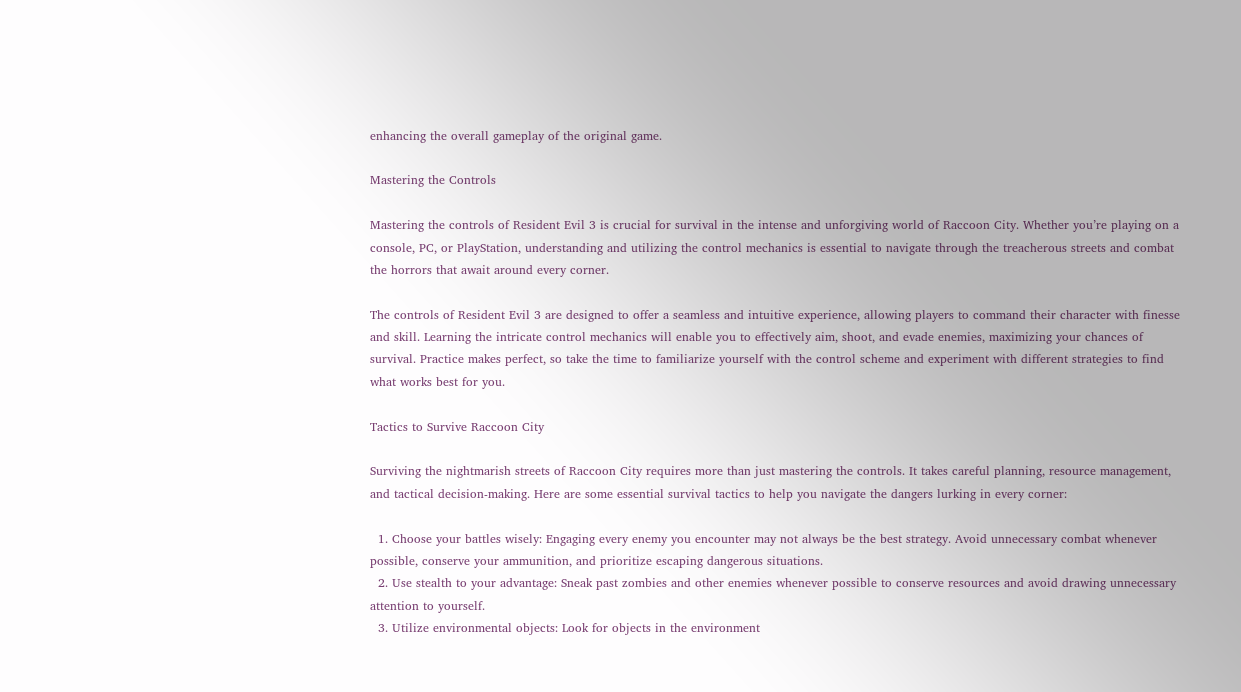enhancing the overall gameplay of the original game.

Mastering the Controls

Mastering the controls of Resident Evil 3 is crucial for survival in the intense and unforgiving world of Raccoon City. Whether you’re playing on a console, PC, or PlayStation, understanding and utilizing the control mechanics is essential to navigate through the treacherous streets and combat the horrors that await around every corner.

The controls of Resident Evil 3 are designed to offer a seamless and intuitive experience, allowing players to command their character with finesse and skill. Learning the intricate control mechanics will enable you to effectively aim, shoot, and evade enemies, maximizing your chances of survival. Practice makes perfect, so take the time to familiarize yourself with the control scheme and experiment with different strategies to find what works best for you.

Tactics to Survive Raccoon City

Surviving the nightmarish streets of Raccoon City requires more than just mastering the controls. It takes careful planning, resource management, and tactical decision-making. Here are some essential survival tactics to help you navigate the dangers lurking in every corner:

  1. Choose your battles wisely: Engaging every enemy you encounter may not always be the best strategy. Avoid unnecessary combat whenever possible, conserve your ammunition, and prioritize escaping dangerous situations.
  2. Use stealth to your advantage: Sneak past zombies and other enemies whenever possible to conserve resources and avoid drawing unnecessary attention to yourself.
  3. Utilize environmental objects: Look for objects in the environment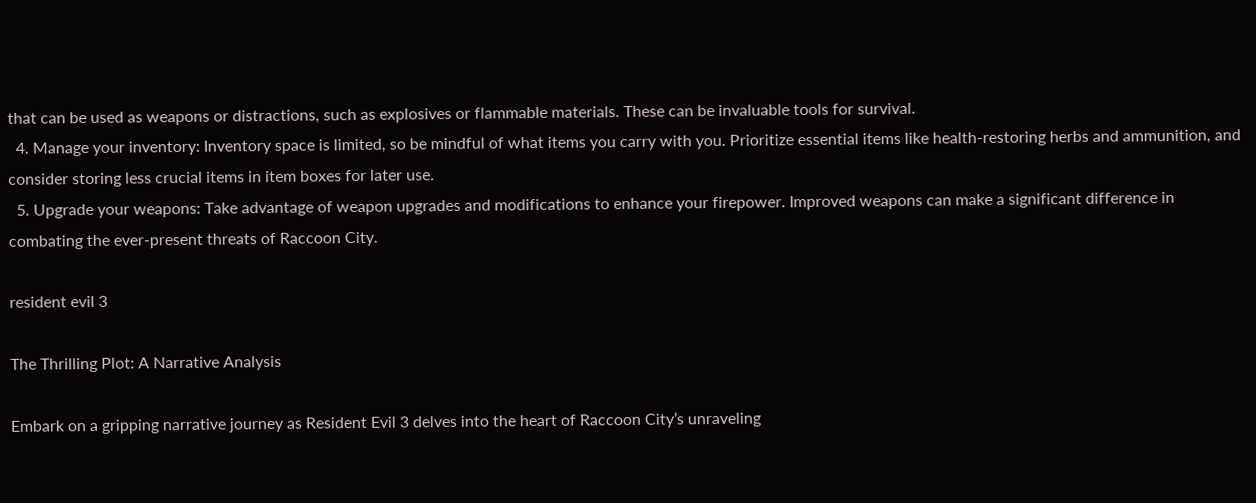that can be used as weapons or distractions, such as explosives or flammable materials. These can be invaluable tools for survival.
  4. Manage your inventory: Inventory space is limited, so be mindful of what items you carry with you. Prioritize essential items like health-restoring herbs and ammunition, and consider storing less crucial items in item boxes for later use.
  5. Upgrade your weapons: Take advantage of weapon upgrades and modifications to enhance your firepower. Improved weapons can make a significant difference in combating the ever-present threats of Raccoon City.

resident evil 3

The Thrilling Plot: A Narrative Analysis

Embark on a gripping narrative journey as Resident Evil 3 delves into the heart of Raccoon City’s unraveling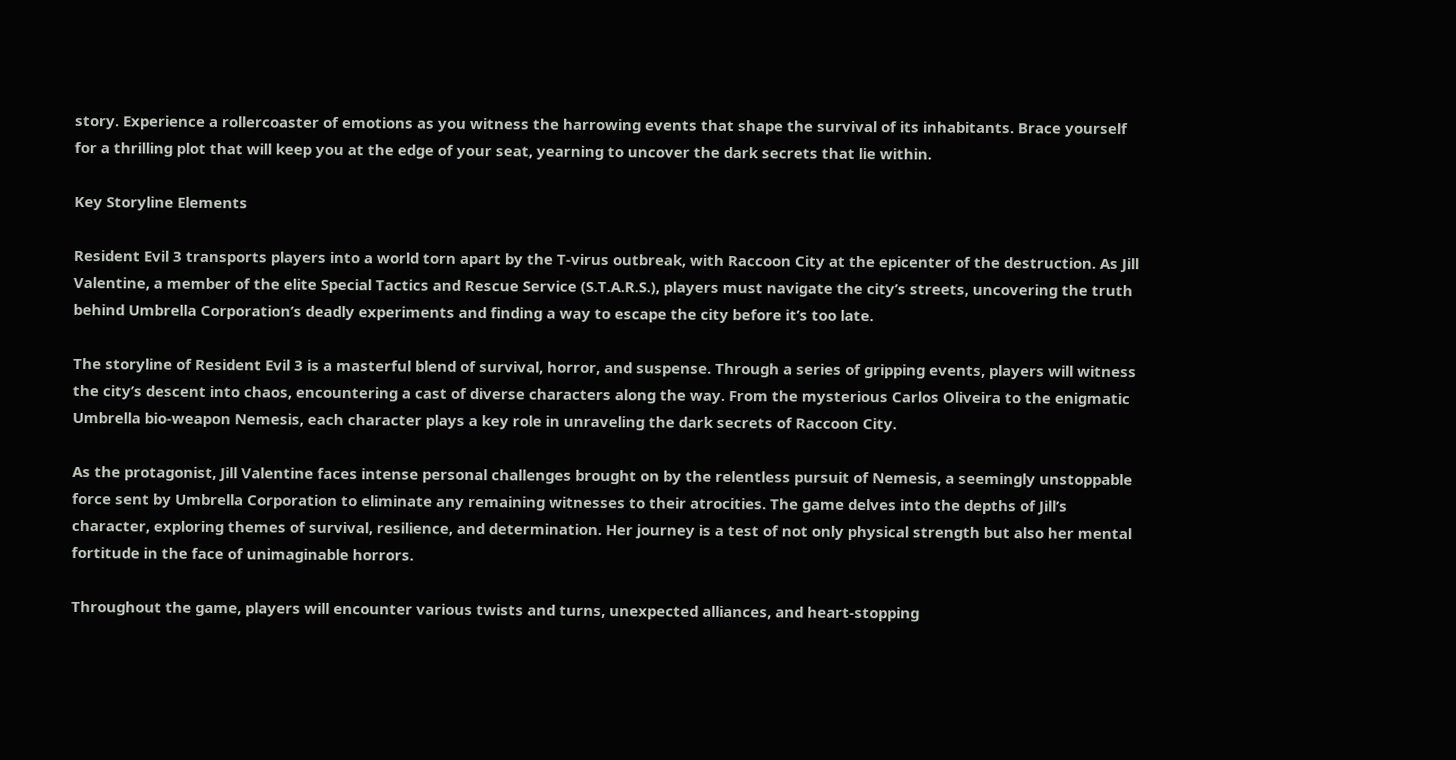story. Experience a rollercoaster of emotions as you witness the harrowing events that shape the survival of its inhabitants. Brace yourself for a thrilling plot that will keep you at the edge of your seat, yearning to uncover the dark secrets that lie within.

Key Storyline Elements

Resident Evil 3 transports players into a world torn apart by the T-virus outbreak, with Raccoon City at the epicenter of the destruction. As Jill Valentine, a member of the elite Special Tactics and Rescue Service (S.T.A.R.S.), players must navigate the city’s streets, uncovering the truth behind Umbrella Corporation’s deadly experiments and finding a way to escape the city before it’s too late.

The storyline of Resident Evil 3 is a masterful blend of survival, horror, and suspense. Through a series of gripping events, players will witness the city’s descent into chaos, encountering a cast of diverse characters along the way. From the mysterious Carlos Oliveira to the enigmatic Umbrella bio-weapon Nemesis, each character plays a key role in unraveling the dark secrets of Raccoon City.

As the protagonist, Jill Valentine faces intense personal challenges brought on by the relentless pursuit of Nemesis, a seemingly unstoppable force sent by Umbrella Corporation to eliminate any remaining witnesses to their atrocities. The game delves into the depths of Jill’s character, exploring themes of survival, resilience, and determination. Her journey is a test of not only physical strength but also her mental fortitude in the face of unimaginable horrors.

Throughout the game, players will encounter various twists and turns, unexpected alliances, and heart-stopping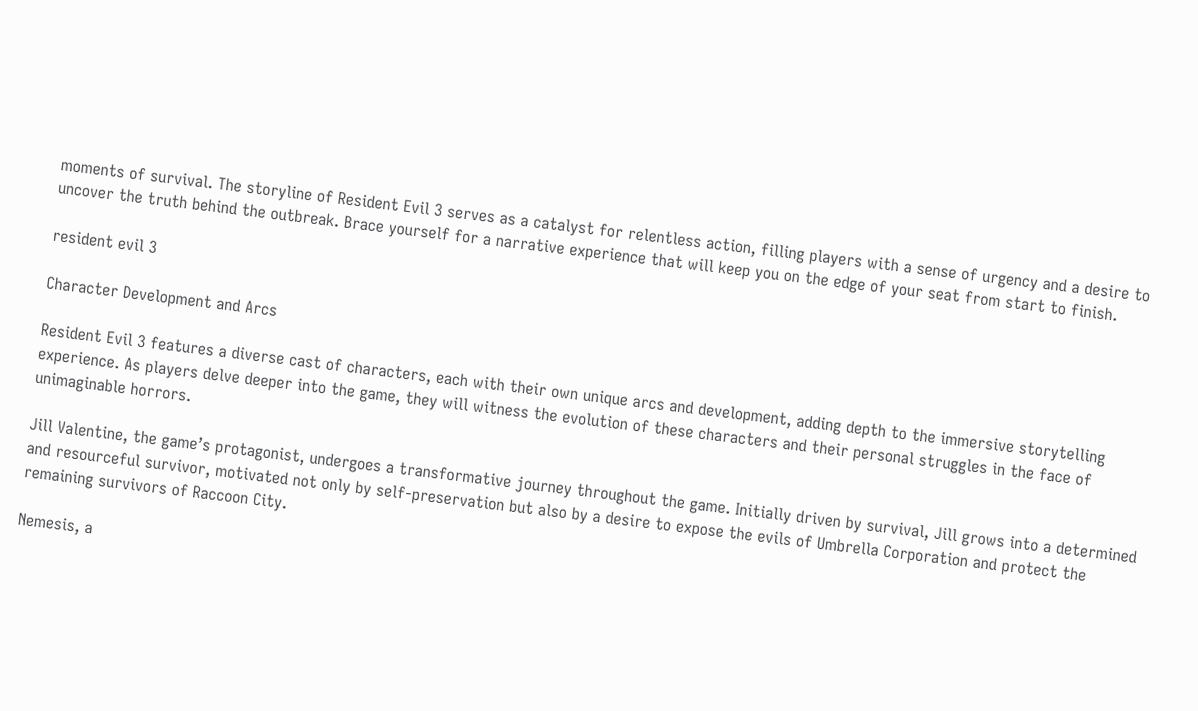moments of survival. The storyline of Resident Evil 3 serves as a catalyst for relentless action, filling players with a sense of urgency and a desire to uncover the truth behind the outbreak. Brace yourself for a narrative experience that will keep you on the edge of your seat from start to finish.

resident evil 3

Character Development and Arcs

Resident Evil 3 features a diverse cast of characters, each with their own unique arcs and development, adding depth to the immersive storytelling experience. As players delve deeper into the game, they will witness the evolution of these characters and their personal struggles in the face of unimaginable horrors.

Jill Valentine, the game’s protagonist, undergoes a transformative journey throughout the game. Initially driven by survival, Jill grows into a determined and resourceful survivor, motivated not only by self-preservation but also by a desire to expose the evils of Umbrella Corporation and protect the remaining survivors of Raccoon City.

Nemesis, a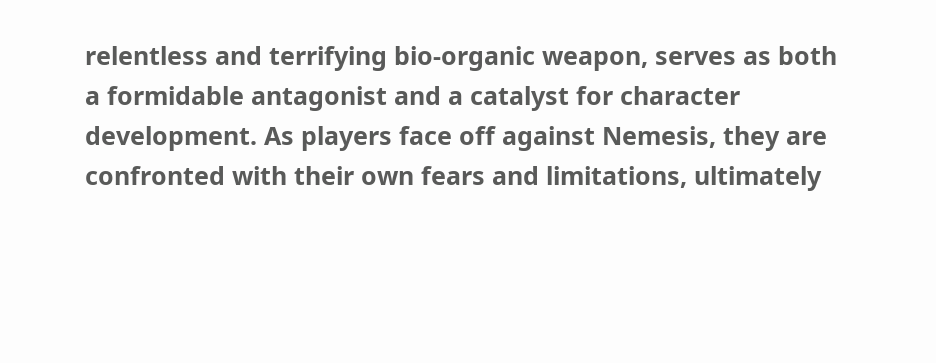relentless and terrifying bio-organic weapon, serves as both a formidable antagonist and a catalyst for character development. As players face off against Nemesis, they are confronted with their own fears and limitations, ultimately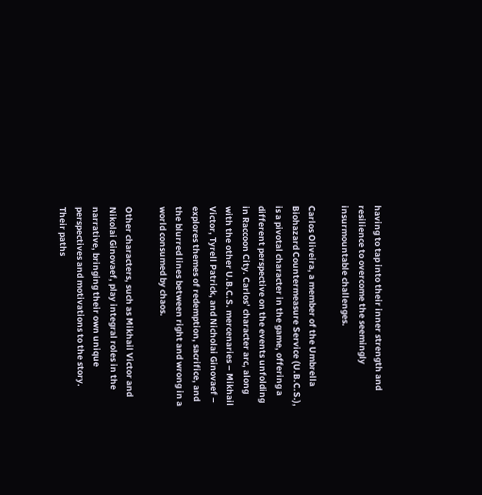having to tap into their inner strength and resilience to overcome the seemingly insurmountable challenges.

Carlos Oliveira, a member of the Umbrella Biohazard Countermeasure Service (U.B.C.S.), is a pivotal character in the game, offering a different perspective on the events unfolding in Raccoon City. Carlos’ character arc, along with the other U.B.C.S. mercenaries – Mikhail Victor, Tyrell Patrick, and Nicholai Ginovaef – explores themes of redemption, sacrifice, and the blurred lines between right and wrong in a world consumed by chaos.

Other characters, such as Mikhail Victor and Nikolai Ginovaef, play integral roles in the narrative, bringing their own unique perspectives and motivations to the story. Their paths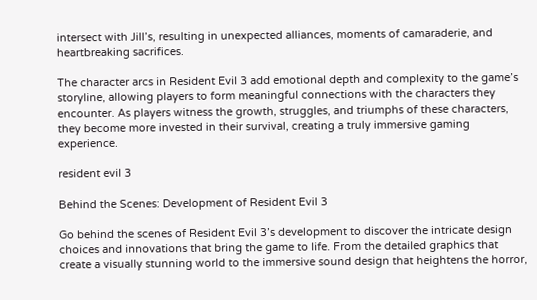intersect with Jill’s, resulting in unexpected alliances, moments of camaraderie, and heartbreaking sacrifices.

The character arcs in Resident Evil 3 add emotional depth and complexity to the game’s storyline, allowing players to form meaningful connections with the characters they encounter. As players witness the growth, struggles, and triumphs of these characters, they become more invested in their survival, creating a truly immersive gaming experience.

resident evil 3

Behind the Scenes: Development of Resident Evil 3

Go behind the scenes of Resident Evil 3’s development to discover the intricate design choices and innovations that bring the game to life. From the detailed graphics that create a visually stunning world to the immersive sound design that heightens the horror,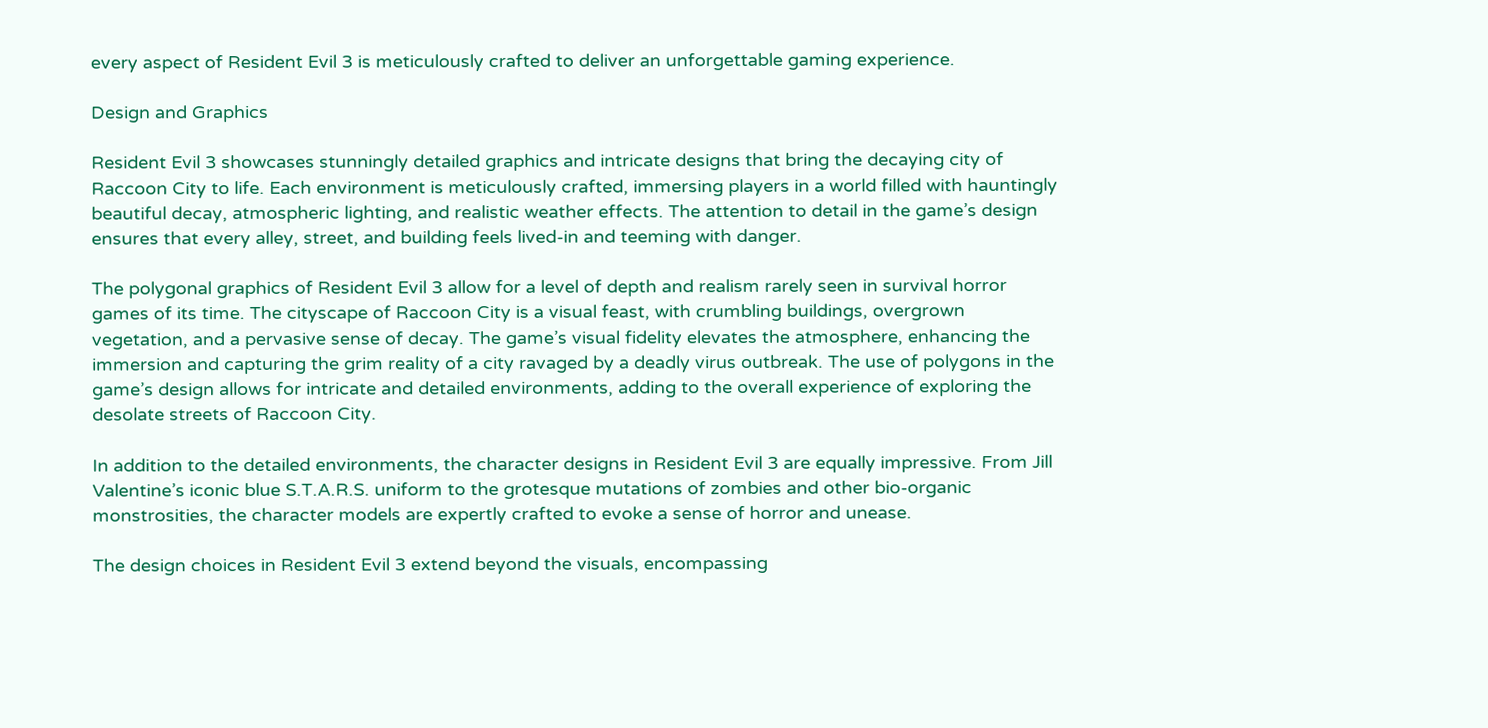every aspect of Resident Evil 3 is meticulously crafted to deliver an unforgettable gaming experience.

Design and Graphics

Resident Evil 3 showcases stunningly detailed graphics and intricate designs that bring the decaying city of Raccoon City to life. Each environment is meticulously crafted, immersing players in a world filled with hauntingly beautiful decay, atmospheric lighting, and realistic weather effects. The attention to detail in the game’s design ensures that every alley, street, and building feels lived-in and teeming with danger.

The polygonal graphics of Resident Evil 3 allow for a level of depth and realism rarely seen in survival horror games of its time. The cityscape of Raccoon City is a visual feast, with crumbling buildings, overgrown vegetation, and a pervasive sense of decay. The game’s visual fidelity elevates the atmosphere, enhancing the immersion and capturing the grim reality of a city ravaged by a deadly virus outbreak. The use of polygons in the game’s design allows for intricate and detailed environments, adding to the overall experience of exploring the desolate streets of Raccoon City.

In addition to the detailed environments, the character designs in Resident Evil 3 are equally impressive. From Jill Valentine’s iconic blue S.T.A.R.S. uniform to the grotesque mutations of zombies and other bio-organic monstrosities, the character models are expertly crafted to evoke a sense of horror and unease.

The design choices in Resident Evil 3 extend beyond the visuals, encompassing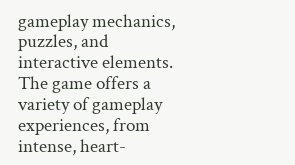gameplay mechanics, puzzles, and interactive elements. The game offers a variety of gameplay experiences, from intense, heart-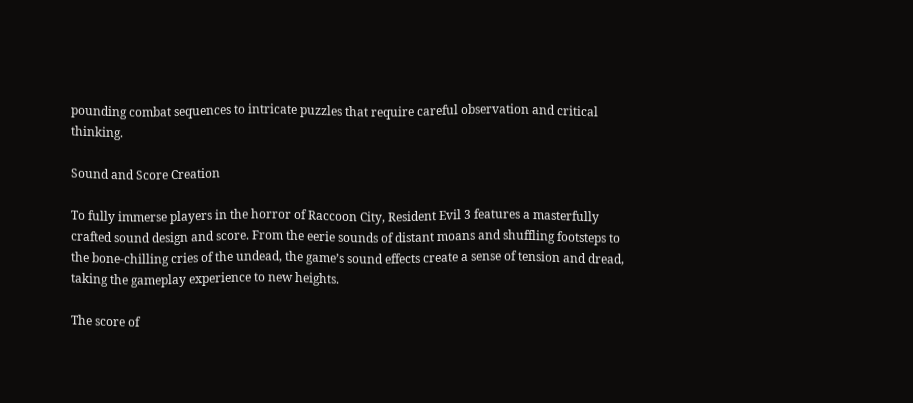pounding combat sequences to intricate puzzles that require careful observation and critical thinking.

Sound and Score Creation

To fully immerse players in the horror of Raccoon City, Resident Evil 3 features a masterfully crafted sound design and score. From the eerie sounds of distant moans and shuffling footsteps to the bone-chilling cries of the undead, the game’s sound effects create a sense of tension and dread, taking the gameplay experience to new heights.

The score of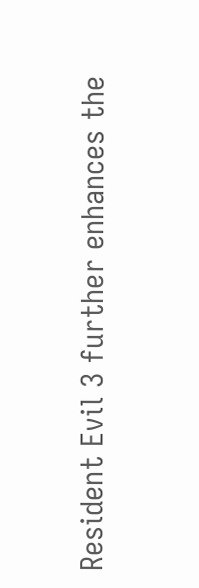Resident Evil 3 further enhances the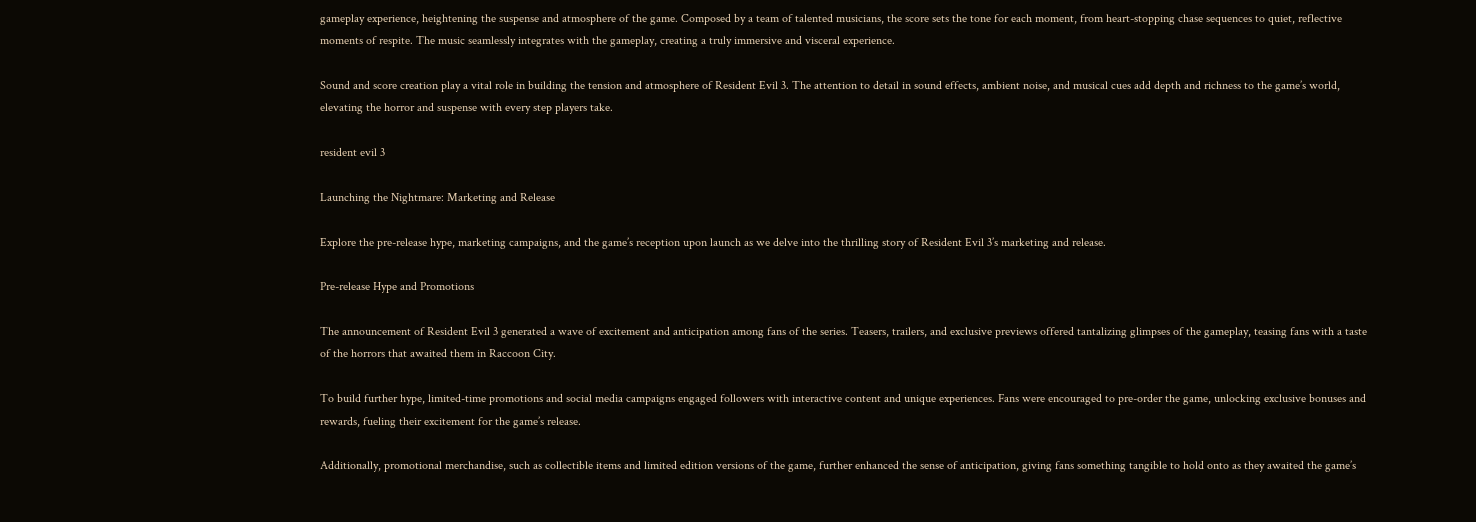gameplay experience, heightening the suspense and atmosphere of the game. Composed by a team of talented musicians, the score sets the tone for each moment, from heart-stopping chase sequences to quiet, reflective moments of respite. The music seamlessly integrates with the gameplay, creating a truly immersive and visceral experience.

Sound and score creation play a vital role in building the tension and atmosphere of Resident Evil 3. The attention to detail in sound effects, ambient noise, and musical cues add depth and richness to the game’s world, elevating the horror and suspense with every step players take.

resident evil 3

Launching the Nightmare: Marketing and Release

Explore the pre-release hype, marketing campaigns, and the game’s reception upon launch as we delve into the thrilling story of Resident Evil 3’s marketing and release.

Pre-release Hype and Promotions

The announcement of Resident Evil 3 generated a wave of excitement and anticipation among fans of the series. Teasers, trailers, and exclusive previews offered tantalizing glimpses of the gameplay, teasing fans with a taste of the horrors that awaited them in Raccoon City.

To build further hype, limited-time promotions and social media campaigns engaged followers with interactive content and unique experiences. Fans were encouraged to pre-order the game, unlocking exclusive bonuses and rewards, fueling their excitement for the game’s release.

Additionally, promotional merchandise, such as collectible items and limited edition versions of the game, further enhanced the sense of anticipation, giving fans something tangible to hold onto as they awaited the game’s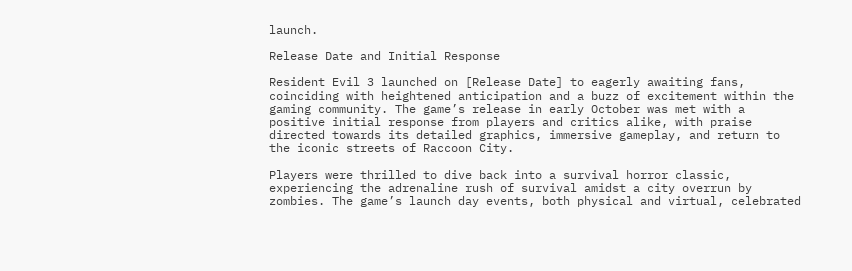launch.

Release Date and Initial Response

Resident Evil 3 launched on [Release Date] to eagerly awaiting fans, coinciding with heightened anticipation and a buzz of excitement within the gaming community. The game’s release in early October was met with a positive initial response from players and critics alike, with praise directed towards its detailed graphics, immersive gameplay, and return to the iconic streets of Raccoon City.

Players were thrilled to dive back into a survival horror classic, experiencing the adrenaline rush of survival amidst a city overrun by zombies. The game’s launch day events, both physical and virtual, celebrated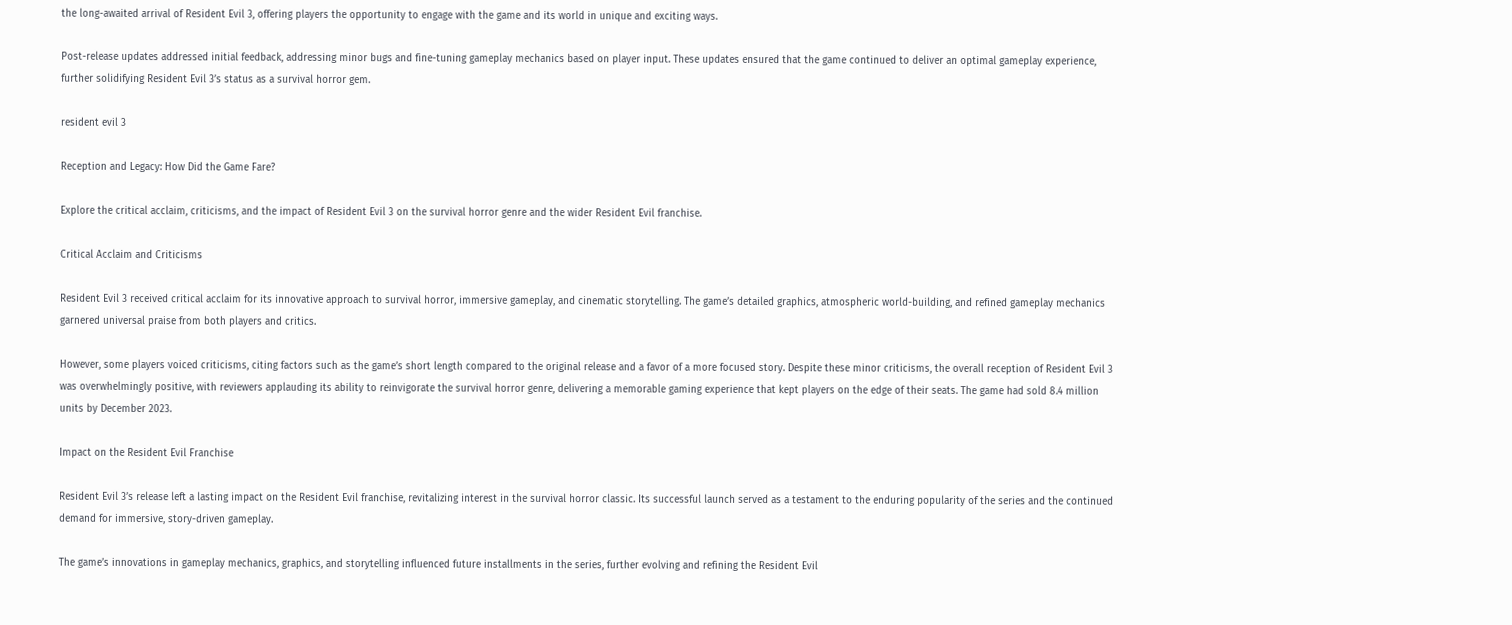the long-awaited arrival of Resident Evil 3, offering players the opportunity to engage with the game and its world in unique and exciting ways.

Post-release updates addressed initial feedback, addressing minor bugs and fine-tuning gameplay mechanics based on player input. These updates ensured that the game continued to deliver an optimal gameplay experience, further solidifying Resident Evil 3’s status as a survival horror gem.

resident evil 3

Reception and Legacy: How Did the Game Fare?

Explore the critical acclaim, criticisms, and the impact of Resident Evil 3 on the survival horror genre and the wider Resident Evil franchise.

Critical Acclaim and Criticisms

Resident Evil 3 received critical acclaim for its innovative approach to survival horror, immersive gameplay, and cinematic storytelling. The game’s detailed graphics, atmospheric world-building, and refined gameplay mechanics garnered universal praise from both players and critics.

However, some players voiced criticisms, citing factors such as the game’s short length compared to the original release and a favor of a more focused story. Despite these minor criticisms, the overall reception of Resident Evil 3 was overwhelmingly positive, with reviewers applauding its ability to reinvigorate the survival horror genre, delivering a memorable gaming experience that kept players on the edge of their seats. The game had sold 8.4 million units by December 2023.

Impact on the Resident Evil Franchise

Resident Evil 3’s release left a lasting impact on the Resident Evil franchise, revitalizing interest in the survival horror classic. Its successful launch served as a testament to the enduring popularity of the series and the continued demand for immersive, story-driven gameplay.

The game’s innovations in gameplay mechanics, graphics, and storytelling influenced future installments in the series, further evolving and refining the Resident Evil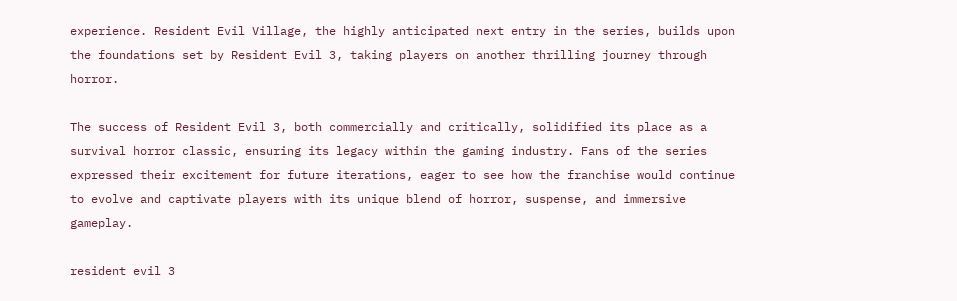experience. Resident Evil Village, the highly anticipated next entry in the series, builds upon the foundations set by Resident Evil 3, taking players on another thrilling journey through horror.

The success of Resident Evil 3, both commercially and critically, solidified its place as a survival horror classic, ensuring its legacy within the gaming industry. Fans of the series expressed their excitement for future iterations, eager to see how the franchise would continue to evolve and captivate players with its unique blend of horror, suspense, and immersive gameplay.

resident evil 3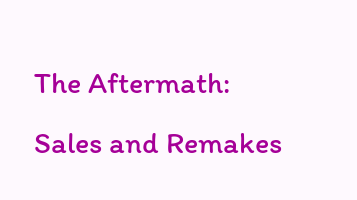The Aftermath: Sales and Remakes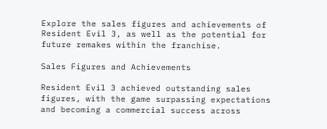Explore the sales figures and achievements of Resident Evil 3, as well as the potential for future remakes within the franchise.

Sales Figures and Achievements

Resident Evil 3 achieved outstanding sales figures, with the game surpassing expectations and becoming a commercial success across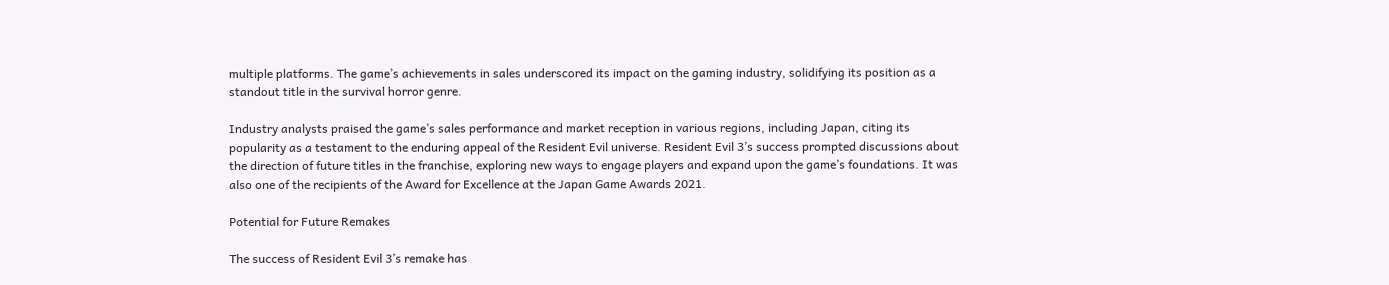multiple platforms. The game’s achievements in sales underscored its impact on the gaming industry, solidifying its position as a standout title in the survival horror genre.

Industry analysts praised the game’s sales performance and market reception in various regions, including Japan, citing its popularity as a testament to the enduring appeal of the Resident Evil universe. Resident Evil 3’s success prompted discussions about the direction of future titles in the franchise, exploring new ways to engage players and expand upon the game’s foundations. It was also one of the recipients of the Award for Excellence at the Japan Game Awards 2021.

Potential for Future Remakes

The success of Resident Evil 3’s remake has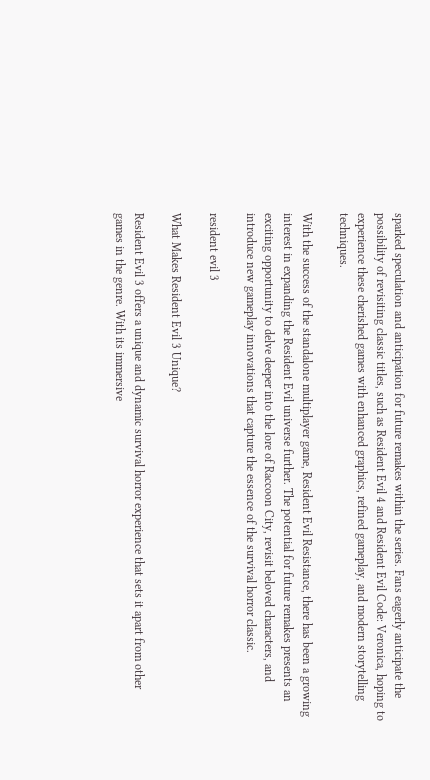sparked speculation and anticipation for future remakes within the series. Fans eagerly anticipate the possibility of revisiting classic titles, such as Resident Evil 4 and Resident Evil Code: Veronica, hoping to experience these cherished games with enhanced graphics, refined gameplay, and modern storytelling techniques.

With the success of the standalone multiplayer game, Resident Evil Resistance, there has been a growing interest in expanding the Resident Evil universe further. The potential for future remakes presents an exciting opportunity to delve deeper into the lore of Raccoon City, revisit beloved characters, and introduce new gameplay innovations that capture the essence of the survival horror classic.

resident evil 3

What Makes Resident Evil 3 Unique?

Resident Evil 3 offers a unique and dynamic survival horror experience that sets it apart from other games in the genre. With its immersive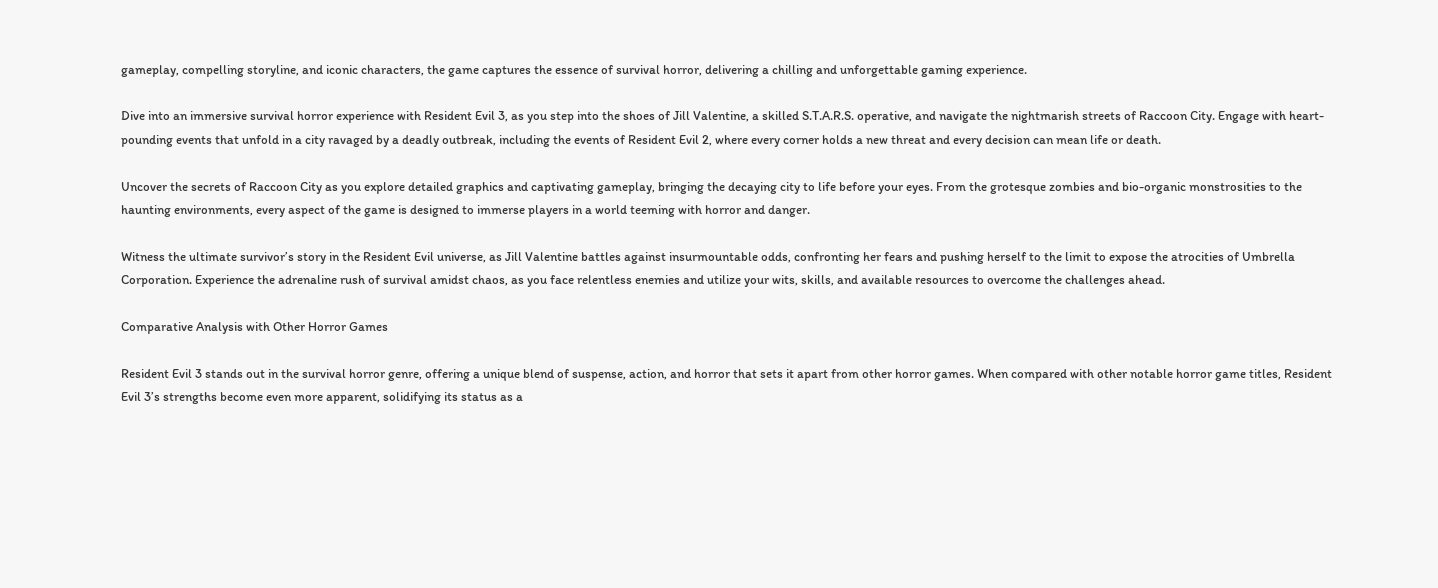gameplay, compelling storyline, and iconic characters, the game captures the essence of survival horror, delivering a chilling and unforgettable gaming experience.

Dive into an immersive survival horror experience with Resident Evil 3, as you step into the shoes of Jill Valentine, a skilled S.T.A.R.S. operative, and navigate the nightmarish streets of Raccoon City. Engage with heart-pounding events that unfold in a city ravaged by a deadly outbreak, including the events of Resident Evil 2, where every corner holds a new threat and every decision can mean life or death.

Uncover the secrets of Raccoon City as you explore detailed graphics and captivating gameplay, bringing the decaying city to life before your eyes. From the grotesque zombies and bio-organic monstrosities to the haunting environments, every aspect of the game is designed to immerse players in a world teeming with horror and danger.

Witness the ultimate survivor’s story in the Resident Evil universe, as Jill Valentine battles against insurmountable odds, confronting her fears and pushing herself to the limit to expose the atrocities of Umbrella Corporation. Experience the adrenaline rush of survival amidst chaos, as you face relentless enemies and utilize your wits, skills, and available resources to overcome the challenges ahead.

Comparative Analysis with Other Horror Games

Resident Evil 3 stands out in the survival horror genre, offering a unique blend of suspense, action, and horror that sets it apart from other horror games. When compared with other notable horror game titles, Resident Evil 3’s strengths become even more apparent, solidifying its status as a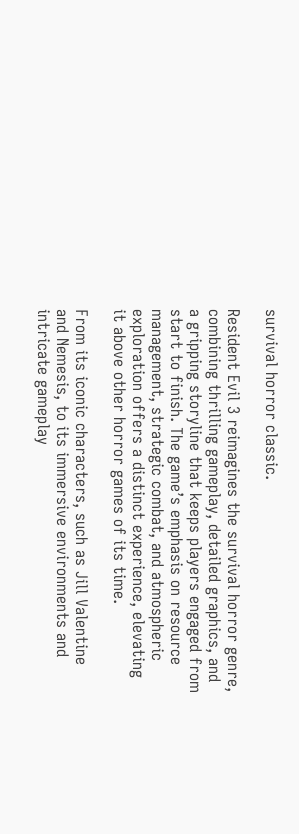survival horror classic.

Resident Evil 3 reimagines the survival horror genre, combining thrilling gameplay, detailed graphics, and a gripping storyline that keeps players engaged from start to finish. The game’s emphasis on resource management, strategic combat, and atmospheric exploration offers a distinct experience, elevating it above other horror games of its time.

From its iconic characters, such as Jill Valentine and Nemesis, to its immersive environments and intricate gameplay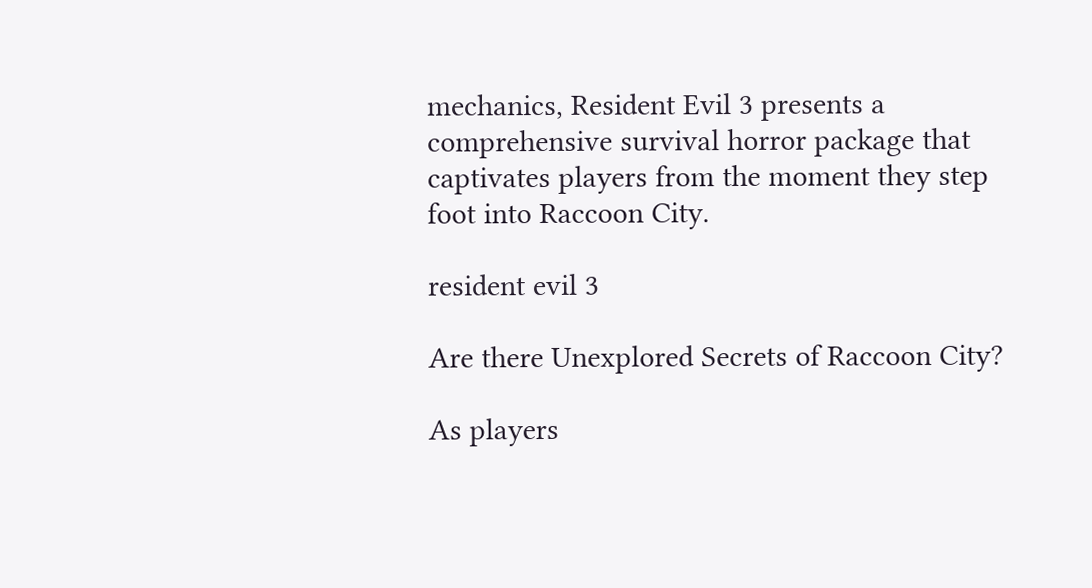mechanics, Resident Evil 3 presents a comprehensive survival horror package that captivates players from the moment they step foot into Raccoon City.

resident evil 3

Are there Unexplored Secrets of Raccoon City?

As players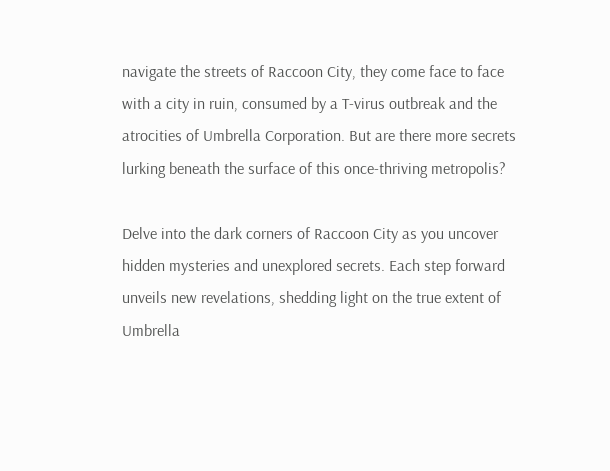navigate the streets of Raccoon City, they come face to face with a city in ruin, consumed by a T-virus outbreak and the atrocities of Umbrella Corporation. But are there more secrets lurking beneath the surface of this once-thriving metropolis?

Delve into the dark corners of Raccoon City as you uncover hidden mysteries and unexplored secrets. Each step forward unveils new revelations, shedding light on the true extent of Umbrella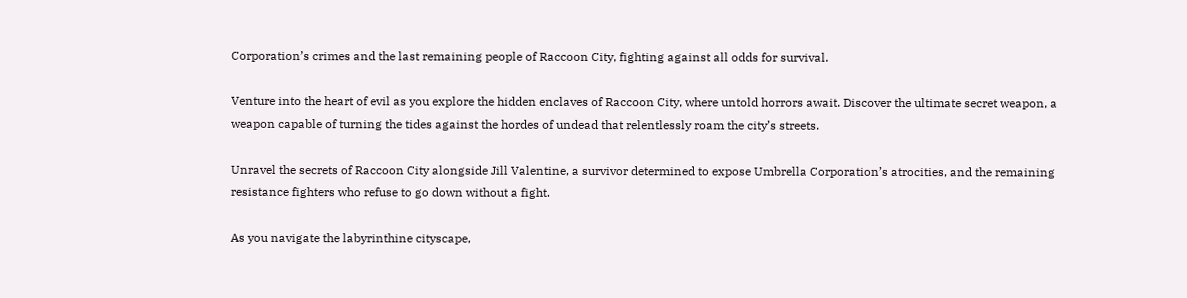Corporation’s crimes and the last remaining people of Raccoon City, fighting against all odds for survival.

Venture into the heart of evil as you explore the hidden enclaves of Raccoon City, where untold horrors await. Discover the ultimate secret weapon, a weapon capable of turning the tides against the hordes of undead that relentlessly roam the city’s streets.

Unravel the secrets of Raccoon City alongside Jill Valentine, a survivor determined to expose Umbrella Corporation’s atrocities, and the remaining resistance fighters who refuse to go down without a fight.

As you navigate the labyrinthine cityscape,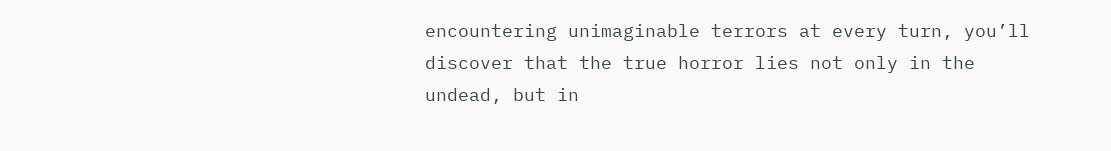encountering unimaginable terrors at every turn, you’ll discover that the true horror lies not only in the undead, but in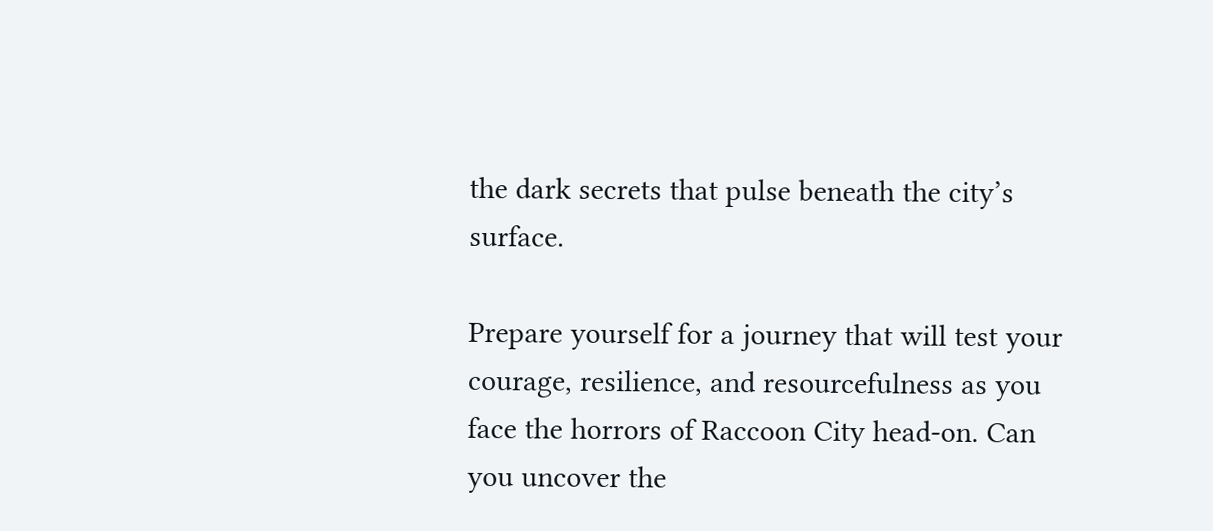the dark secrets that pulse beneath the city’s surface.

Prepare yourself for a journey that will test your courage, resilience, and resourcefulness as you face the horrors of Raccoon City head-on. Can you uncover the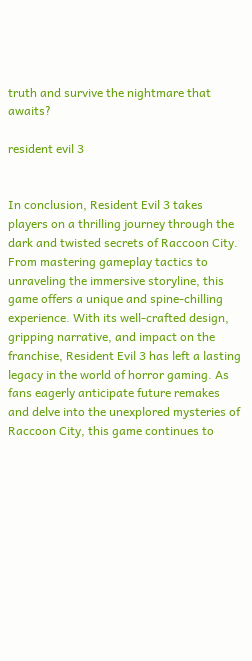truth and survive the nightmare that awaits?

resident evil 3


In conclusion, Resident Evil 3 takes players on a thrilling journey through the dark and twisted secrets of Raccoon City. From mastering gameplay tactics to unraveling the immersive storyline, this game offers a unique and spine-chilling experience. With its well-crafted design, gripping narrative, and impact on the franchise, Resident Evil 3 has left a lasting legacy in the world of horror gaming. As fans eagerly anticipate future remakes and delve into the unexplored mysteries of Raccoon City, this game continues to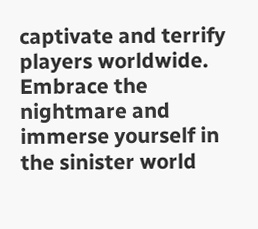captivate and terrify players worldwide. Embrace the nightmare and immerse yourself in the sinister world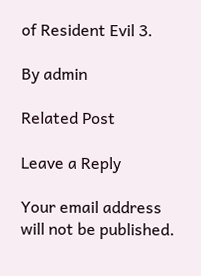of Resident Evil 3.

By admin

Related Post

Leave a Reply

Your email address will not be published.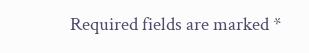Required fields are marked *